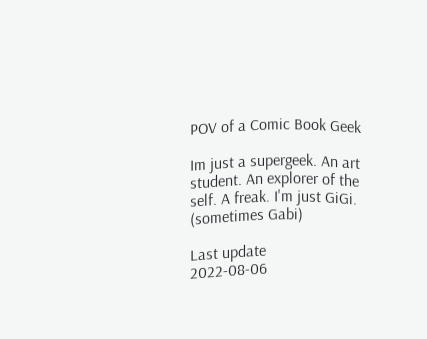POV of a Comic Book Geek

Im just a supergeek. An art student. An explorer of the self. A freak. I'm just GiGi. (sometimes Gabi)

Last update
2022-08-06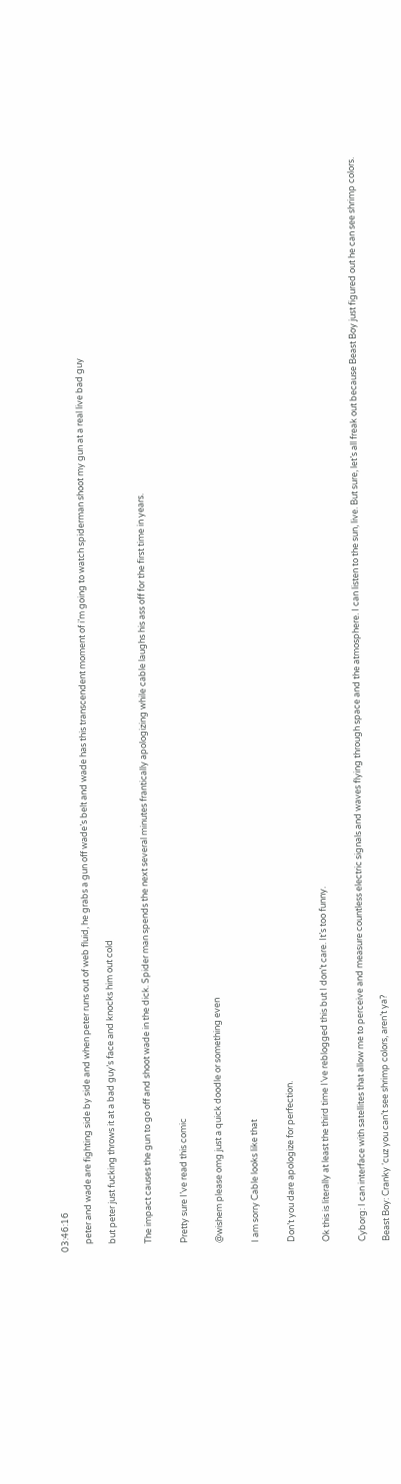03:46:16

    peter and wade are fighting side by side and when peter runs out of web fluid, he grabs a gun off wade’s belt and wade has this transcendent moment of i’m going to watch spiderman shoot my gun at a real live bad guy

    but peter just fucking throws it at a bad guy’s face and knocks him out cold


    The impact causes the gun to go off and shoot wade in the dick. Spider man spends the next several minutes frantically apologizing while cable laughs his ass off for the first time in years.


    Pretty sure I’ve read this comic


    @wishem please omg just a quick doodle or something even


    I am sorry Cable looks like that


    Don’t you dare apologize for perfection.


    Ok this is literally at least the third time I’ve reblogged this but I don’t care. It’s too funny.


    Cyborg: I can interface with satellites that allow me to perceive and measure countless electric signals and waves flying through space and the atmosphere. I can listen to the sun, live. But sure, let’s all freak out because Beast Boy just figured out he can see shrimp colors.

    Beast Boy: Cranky ‘cuz you can’t see shrimp colors, aren’t ya?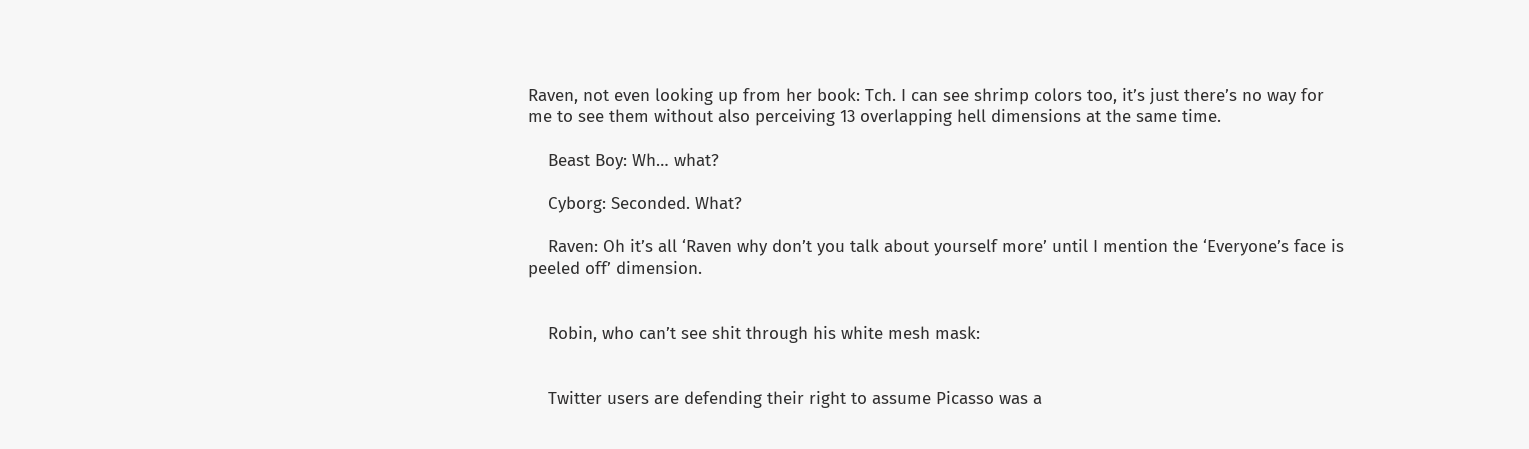Raven, not even looking up from her book: Tch. I can see shrimp colors too, it’s just there’s no way for me to see them without also perceiving 13 overlapping hell dimensions at the same time.

    Beast Boy: Wh… what?

    Cyborg: Seconded. What?

    Raven: Oh it’s all ‘Raven why don’t you talk about yourself more’ until I mention the ‘Everyone’s face is peeled off’ dimension.


    Robin, who can’t see shit through his white mesh mask:


    Twitter users are defending their right to assume Picasso was a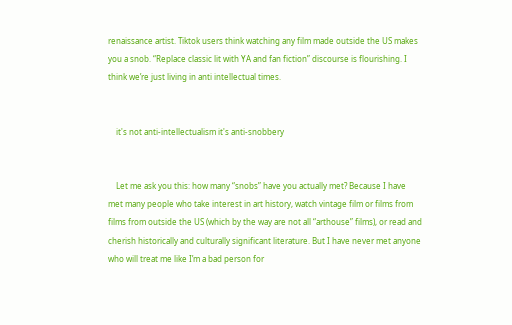renaissance artist. Tiktok users think watching any film made outside the US makes you a snob. “Replace classic lit with YA and fan fiction” discourse is flourishing. I think we’re just living in anti intellectual times.


    it's not anti-intellectualism it's anti-snobbery


    Let me ask you this: how many “snobs” have you actually met? Because I have met many people who take interest in art history, watch vintage film or films from films from outside the US (which by the way are not all “arthouse” films), or read and cherish historically and culturally significant literature. But I have never met anyone who will treat me like I’m a bad person for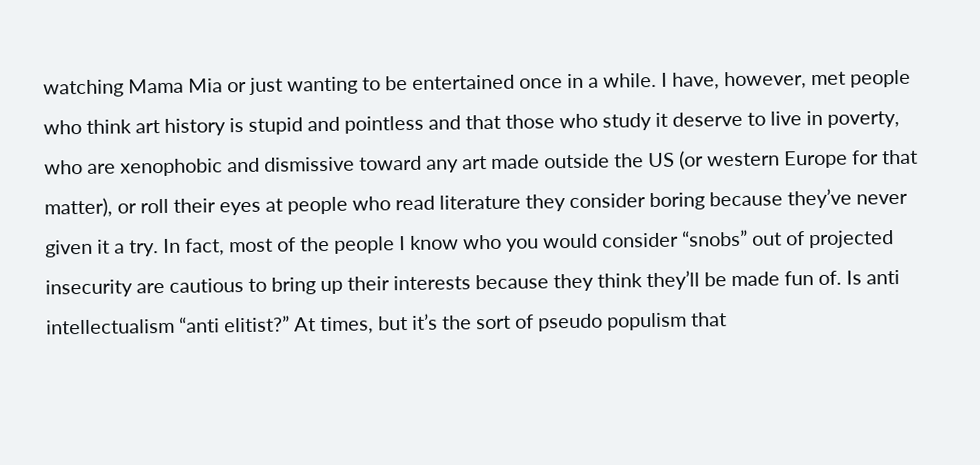watching Mama Mia or just wanting to be entertained once in a while. I have, however, met people who think art history is stupid and pointless and that those who study it deserve to live in poverty, who are xenophobic and dismissive toward any art made outside the US (or western Europe for that matter), or roll their eyes at people who read literature they consider boring because they’ve never given it a try. In fact, most of the people I know who you would consider “snobs” out of projected insecurity are cautious to bring up their interests because they think they’ll be made fun of. Is anti intellectualism “anti elitist?” At times, but it’s the sort of pseudo populism that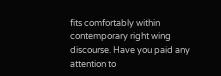fits comfortably within contemporary right wing discourse. Have you paid any attention to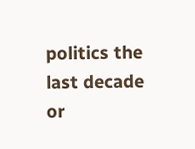politics the last decade or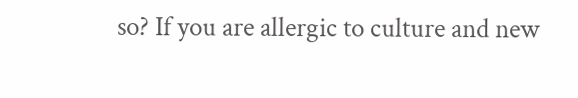so? If you are allergic to culture and new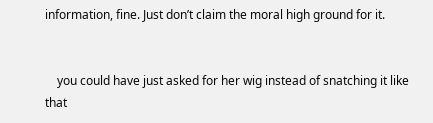information, fine. Just don’t claim the moral high ground for it.


    you could have just asked for her wig instead of snatching it like that